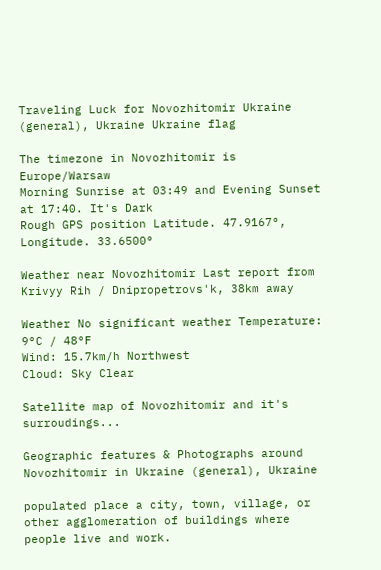Traveling Luck for Novozhitomir Ukraine (general), Ukraine Ukraine flag

The timezone in Novozhitomir is Europe/Warsaw
Morning Sunrise at 03:49 and Evening Sunset at 17:40. It's Dark
Rough GPS position Latitude. 47.9167°, Longitude. 33.6500°

Weather near Novozhitomir Last report from Krivyy Rih / Dnipropetrovs'k, 38km away

Weather No significant weather Temperature: 9°C / 48°F
Wind: 15.7km/h Northwest
Cloud: Sky Clear

Satellite map of Novozhitomir and it's surroudings...

Geographic features & Photographs around Novozhitomir in Ukraine (general), Ukraine

populated place a city, town, village, or other agglomeration of buildings where people live and work.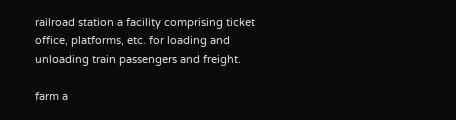railroad station a facility comprising ticket office, platforms, etc. for loading and unloading train passengers and freight.

farm a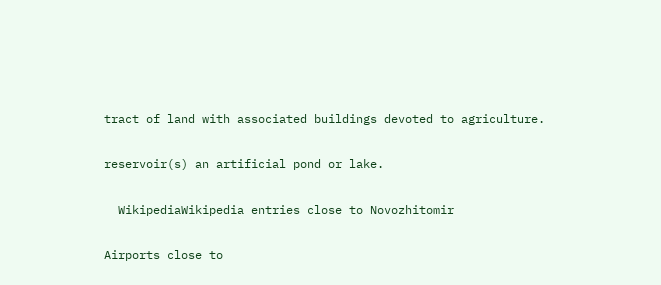tract of land with associated buildings devoted to agriculture.

reservoir(s) an artificial pond or lake.

  WikipediaWikipedia entries close to Novozhitomir

Airports close to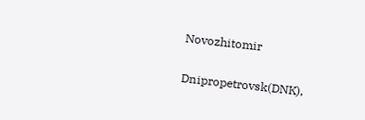Novozhitomir

Dnipropetrovsk(DNK),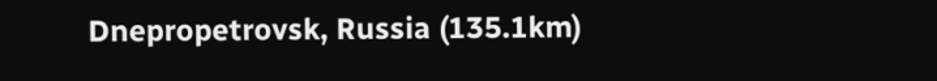Dnepropetrovsk, Russia (135.1km)